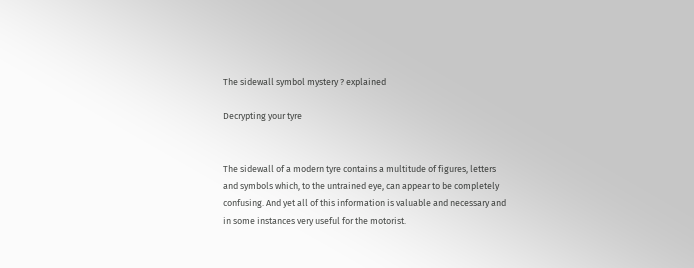The sidewall symbol mystery ? explained

Decrypting your tyre


The sidewall of a modern tyre contains a multitude of figures, letters and symbols which, to the untrained eye, can appear to be completely confusing. And yet all of this information is valuable and necessary and in some instances very useful for the motorist.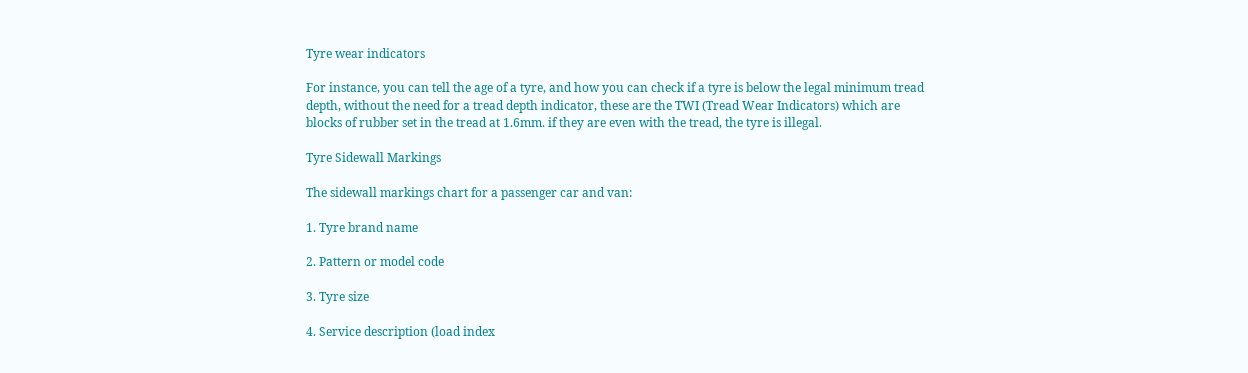Tyre wear indicators

For instance, you can tell the age of a tyre, and how you can check if a tyre is below the legal minimum tread depth, without the need for a tread depth indicator, these are the TWI (Tread Wear Indicators) which are blocks of rubber set in the tread at 1.6mm. if they are even with the tread, the tyre is illegal.

Tyre Sidewall Markings

The sidewall markings chart for a passenger car and van:

1. Tyre brand name

2. Pattern or model code

3. Tyre size

4. Service description (load index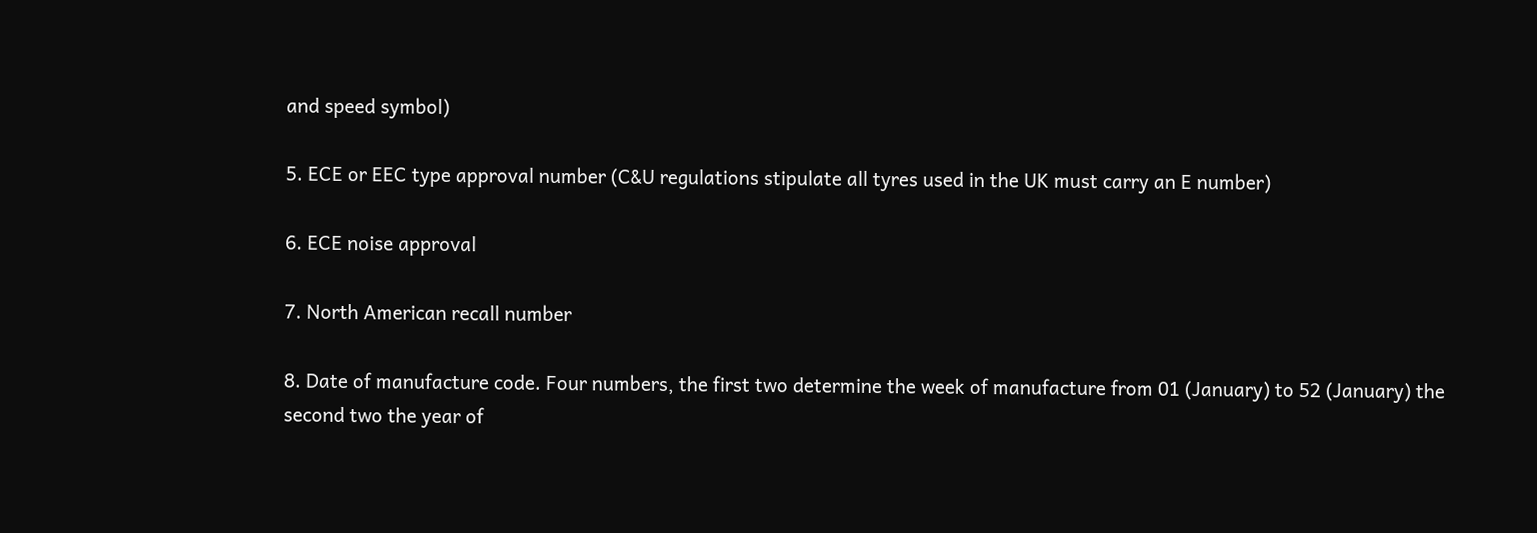and speed symbol)

5. ECE or EEC type approval number (C&U regulations stipulate all tyres used in the UK must carry an E number)

6. ECE noise approval

7. North American recall number

8. Date of manufacture code. Four numbers, the first two determine the week of manufacture from 01 (January) to 52 (January) the second two the year of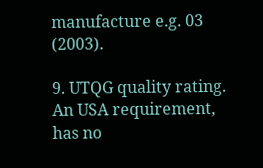manufacture e.g. 03 (2003).

9. UTQG quality rating. An USA requirement, has no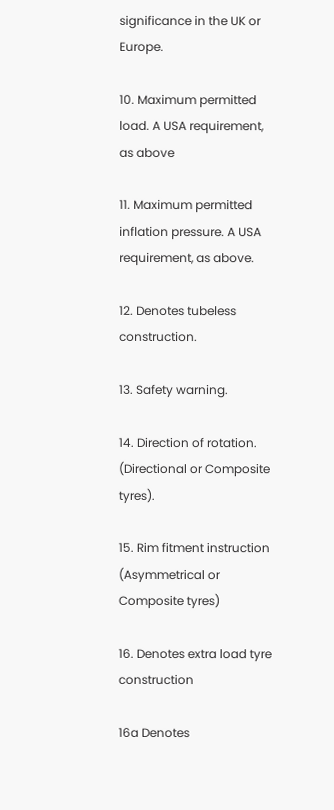significance in the UK or Europe.

10. Maximum permitted load. A USA requirement, as above

11. Maximum permitted inflation pressure. A USA requirement, as above.

12. Denotes tubeless construction.

13. Safety warning.

14. Direction of rotation. (Directional or Composite tyres).

15. Rim fitment instruction (Asymmetrical or Composite tyres)

16. Denotes extra load tyre construction

16a Denotes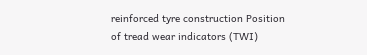reinforced tyre construction Position of tread wear indicators (TWI)